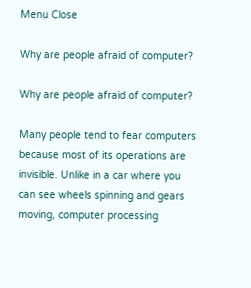Menu Close

Why are people afraid of computer?

Why are people afraid of computer?

Many people tend to fear computers because most of its operations are invisible. Unlike in a car where you can see wheels spinning and gears moving, computer processing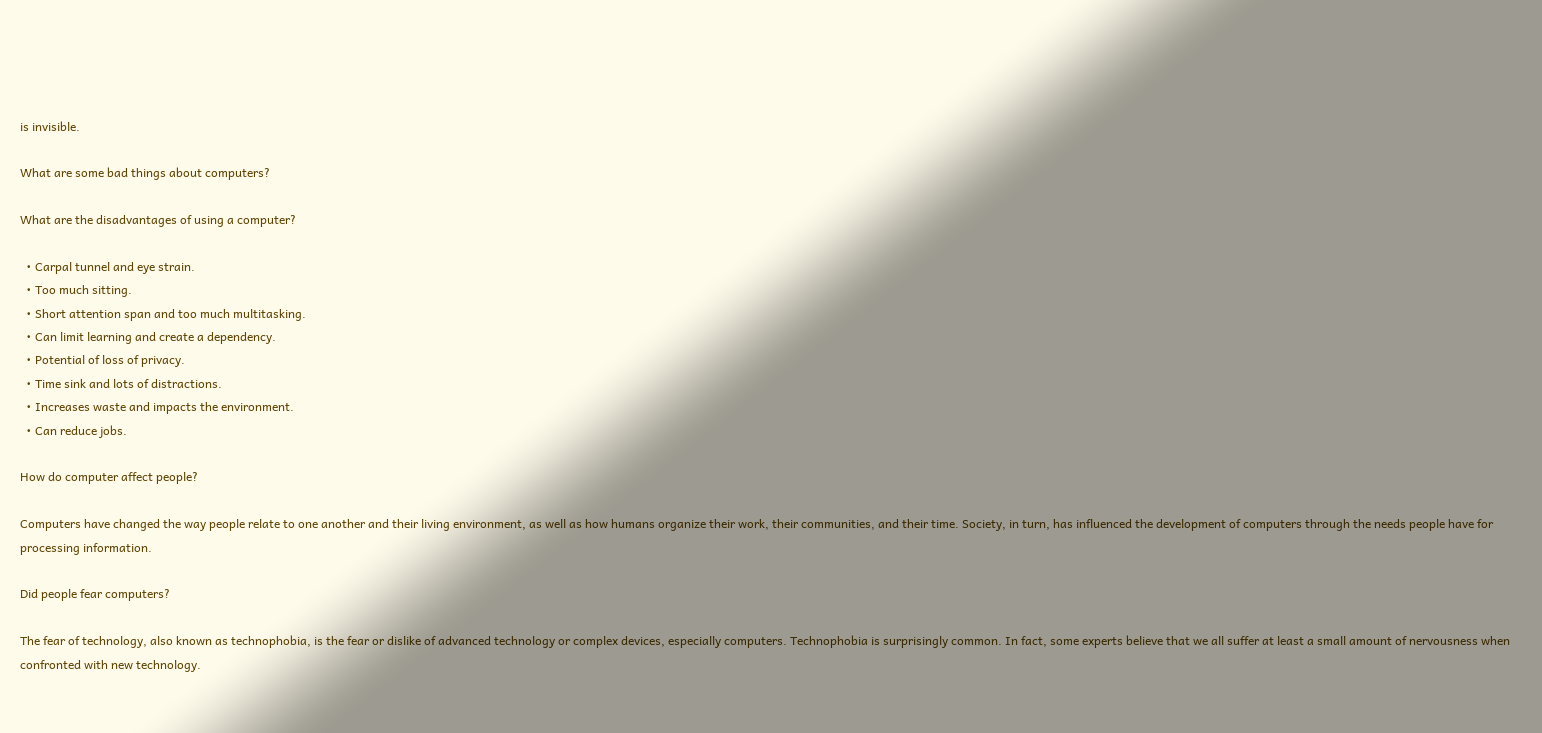is invisible.

What are some bad things about computers?

What are the disadvantages of using a computer?

  • Carpal tunnel and eye strain.
  • Too much sitting.
  • Short attention span and too much multitasking.
  • Can limit learning and create a dependency.
  • Potential of loss of privacy.
  • Time sink and lots of distractions.
  • Increases waste and impacts the environment.
  • Can reduce jobs.

How do computer affect people?

Computers have changed the way people relate to one another and their living environment, as well as how humans organize their work, their communities, and their time. Society, in turn, has influenced the development of computers through the needs people have for processing information.

Did people fear computers?

The fear of technology, also known as technophobia, is the fear or dislike of advanced technology or complex devices, especially computers. Technophobia is surprisingly common. In fact, some experts believe that we all suffer at least a small amount of nervousness when confronted with new technology.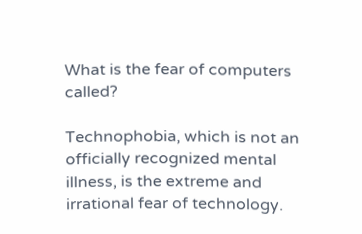What is the fear of computers called?

Technophobia, which is not an officially recognized mental illness, is the extreme and irrational fear of technology.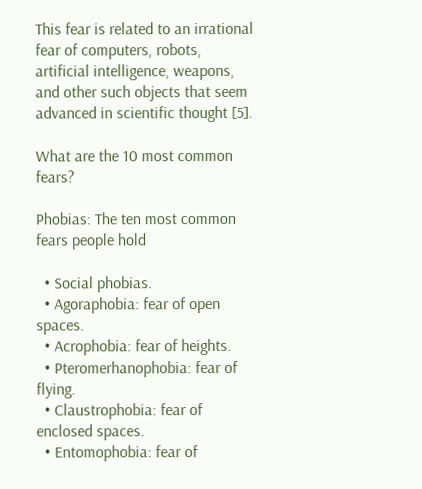This fear is related to an irrational fear of computers, robots, artificial intelligence, weapons, and other such objects that seem advanced in scientific thought [5].

What are the 10 most common fears?

Phobias: The ten most common fears people hold

  • Social phobias.
  • Agoraphobia: fear of open spaces.
  • Acrophobia: fear of heights.
  • Pteromerhanophobia: fear of flying.
  • Claustrophobia: fear of enclosed spaces.
  • Entomophobia: fear of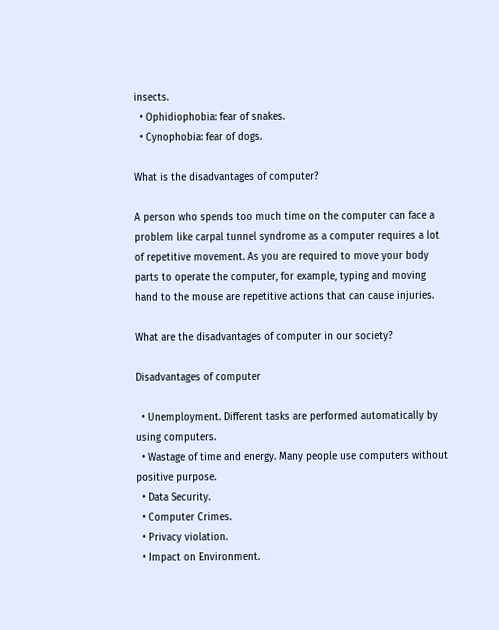insects.
  • Ophidiophobia: fear of snakes.
  • Cynophobia: fear of dogs.

What is the disadvantages of computer?

A person who spends too much time on the computer can face a problem like carpal tunnel syndrome as a computer requires a lot of repetitive movement. As you are required to move your body parts to operate the computer, for example, typing and moving hand to the mouse are repetitive actions that can cause injuries.

What are the disadvantages of computer in our society?

Disadvantages of computer

  • Unemployment. Different tasks are performed automatically by using computers.
  • Wastage of time and energy. Many people use computers without positive purpose.
  • Data Security.
  • Computer Crimes.
  • Privacy violation.
  • Impact on Environment.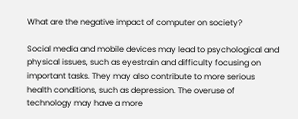What are the negative impact of computer on society?

Social media and mobile devices may lead to psychological and physical issues, such as eyestrain and difficulty focusing on important tasks. They may also contribute to more serious health conditions, such as depression. The overuse of technology may have a more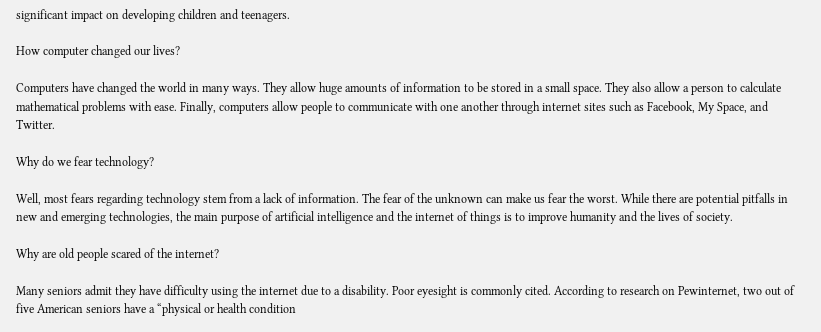significant impact on developing children and teenagers.

How computer changed our lives?

Computers have changed the world in many ways. They allow huge amounts of information to be stored in a small space. They also allow a person to calculate mathematical problems with ease. Finally, computers allow people to communicate with one another through internet sites such as Facebook, My Space, and Twitter.

Why do we fear technology?

Well, most fears regarding technology stem from a lack of information. The fear of the unknown can make us fear the worst. While there are potential pitfalls in new and emerging technologies, the main purpose of artificial intelligence and the internet of things is to improve humanity and the lives of society.

Why are old people scared of the internet?

Many seniors admit they have difficulty using the internet due to a disability. Poor eyesight is commonly cited. According to research on Pewinternet, two out of five American seniors have a “physical or health condition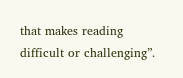that makes reading difficult or challenging”.